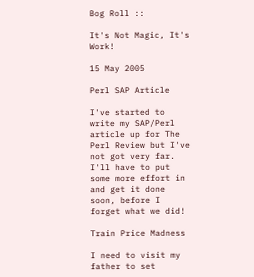Bog Roll ::

It's Not Magic, It's Work!

15 May 2005

Perl SAP Article

I've started to write my SAP/Perl article up for The Perl Review but I've not got very far. I'll have to put some more effort in and get it done soon, before I forget what we did!

Train Price Madness

I need to visit my father to set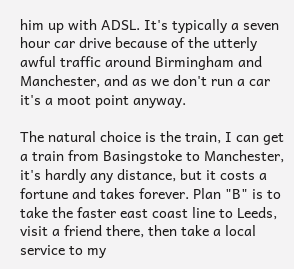him up with ADSL. It's typically a seven hour car drive because of the utterly awful traffic around Birmingham and Manchester, and as we don't run a car it's a moot point anyway.

The natural choice is the train, I can get a train from Basingstoke to Manchester, it's hardly any distance, but it costs a fortune and takes forever. Plan "B" is to take the faster east coast line to Leeds, visit a friend there, then take a local service to my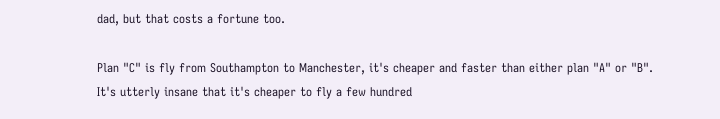dad, but that costs a fortune too.

Plan "C" is fly from Southampton to Manchester, it's cheaper and faster than either plan "A" or "B". It's utterly insane that it's cheaper to fly a few hundred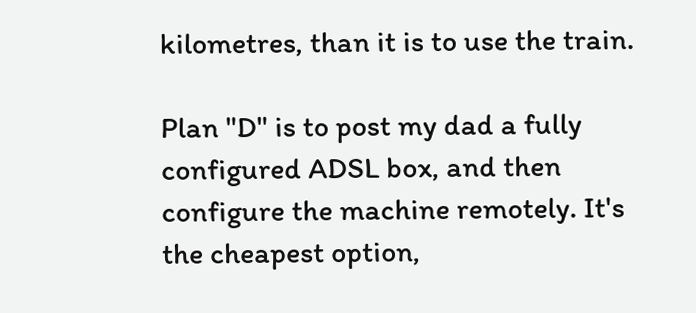kilometres, than it is to use the train.

Plan "D" is to post my dad a fully configured ADSL box, and then configure the machine remotely. It's the cheapest option,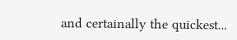and certainally the quickest...